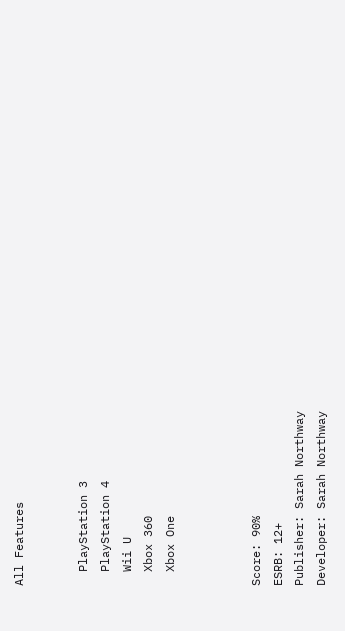All Features


  PlayStation 3
  PlayStation 4
  Wii U
  Xbox 360
  Xbox One



Score: 90%
ESRB: 12+
Publisher: Sarah Northway
Developer: Sarah Northway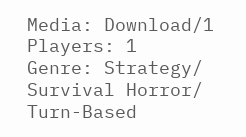Media: Download/1
Players: 1
Genre: Strategy/ Survival Horror/ Turn-Based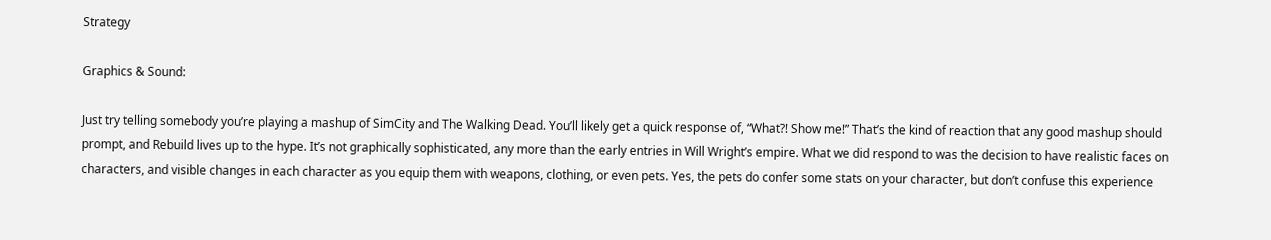Strategy

Graphics & Sound:

Just try telling somebody you’re playing a mashup of SimCity and The Walking Dead. You’ll likely get a quick response of, “What?! Show me!” That’s the kind of reaction that any good mashup should prompt, and Rebuild lives up to the hype. It’s not graphically sophisticated, any more than the early entries in Will Wright’s empire. What we did respond to was the decision to have realistic faces on characters, and visible changes in each character as you equip them with weapons, clothing, or even pets. Yes, the pets do confer some stats on your character, but don’t confuse this experience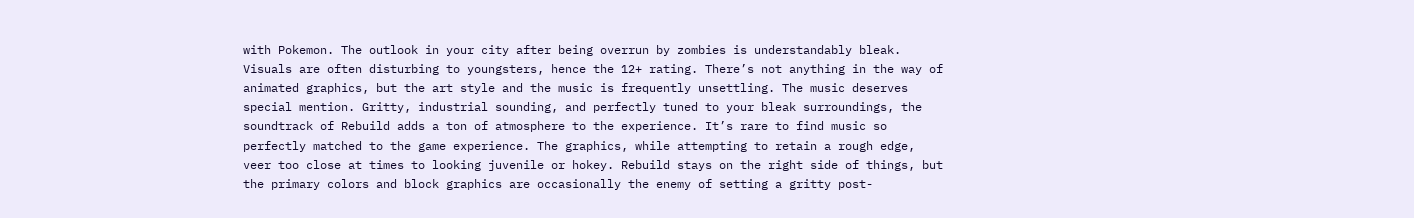with Pokemon. The outlook in your city after being overrun by zombies is understandably bleak. Visuals are often disturbing to youngsters, hence the 12+ rating. There’s not anything in the way of animated graphics, but the art style and the music is frequently unsettling. The music deserves special mention. Gritty, industrial sounding, and perfectly tuned to your bleak surroundings, the soundtrack of Rebuild adds a ton of atmosphere to the experience. It’s rare to find music so perfectly matched to the game experience. The graphics, while attempting to retain a rough edge, veer too close at times to looking juvenile or hokey. Rebuild stays on the right side of things, but the primary colors and block graphics are occasionally the enemy of setting a gritty post-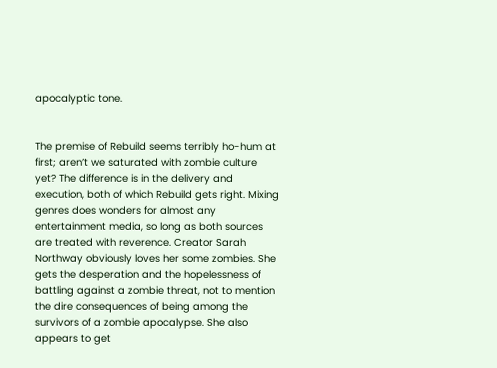apocalyptic tone.


The premise of Rebuild seems terribly ho-hum at first; aren’t we saturated with zombie culture yet? The difference is in the delivery and execution, both of which Rebuild gets right. Mixing genres does wonders for almost any entertainment media, so long as both sources are treated with reverence. Creator Sarah Northway obviously loves her some zombies. She gets the desperation and the hopelessness of battling against a zombie threat, not to mention the dire consequences of being among the survivors of a zombie apocalypse. She also appears to get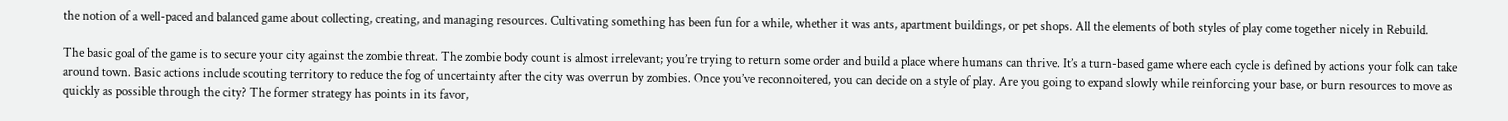the notion of a well-paced and balanced game about collecting, creating, and managing resources. Cultivating something has been fun for a while, whether it was ants, apartment buildings, or pet shops. All the elements of both styles of play come together nicely in Rebuild.

The basic goal of the game is to secure your city against the zombie threat. The zombie body count is almost irrelevant; you’re trying to return some order and build a place where humans can thrive. It’s a turn-based game where each cycle is defined by actions your folk can take around town. Basic actions include scouting territory to reduce the fog of uncertainty after the city was overrun by zombies. Once you’ve reconnoitered, you can decide on a style of play. Are you going to expand slowly while reinforcing your base, or burn resources to move as quickly as possible through the city? The former strategy has points in its favor,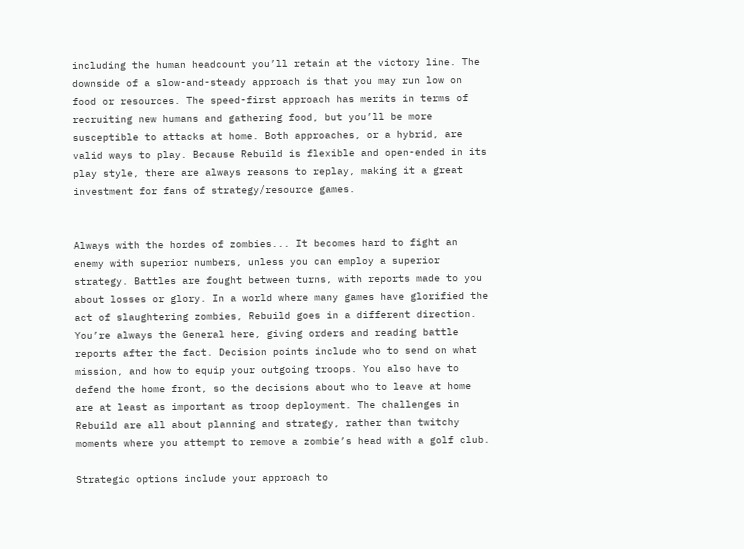including the human headcount you’ll retain at the victory line. The downside of a slow-and-steady approach is that you may run low on food or resources. The speed-first approach has merits in terms of recruiting new humans and gathering food, but you’ll be more susceptible to attacks at home. Both approaches, or a hybrid, are valid ways to play. Because Rebuild is flexible and open-ended in its play style, there are always reasons to replay, making it a great investment for fans of strategy/resource games.


Always with the hordes of zombies... It becomes hard to fight an enemy with superior numbers, unless you can employ a superior strategy. Battles are fought between turns, with reports made to you about losses or glory. In a world where many games have glorified the act of slaughtering zombies, Rebuild goes in a different direction. You’re always the General here, giving orders and reading battle reports after the fact. Decision points include who to send on what mission, and how to equip your outgoing troops. You also have to defend the home front, so the decisions about who to leave at home are at least as important as troop deployment. The challenges in Rebuild are all about planning and strategy, rather than twitchy moments where you attempt to remove a zombie’s head with a golf club.

Strategic options include your approach to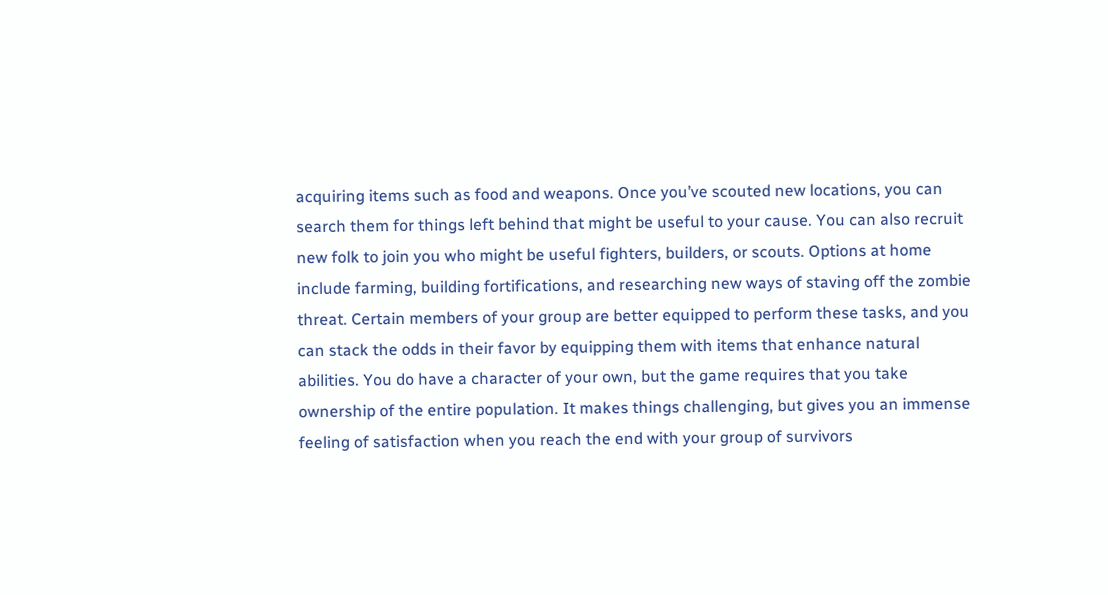acquiring items such as food and weapons. Once you’ve scouted new locations, you can search them for things left behind that might be useful to your cause. You can also recruit new folk to join you who might be useful fighters, builders, or scouts. Options at home include farming, building fortifications, and researching new ways of staving off the zombie threat. Certain members of your group are better equipped to perform these tasks, and you can stack the odds in their favor by equipping them with items that enhance natural abilities. You do have a character of your own, but the game requires that you take ownership of the entire population. It makes things challenging, but gives you an immense feeling of satisfaction when you reach the end with your group of survivors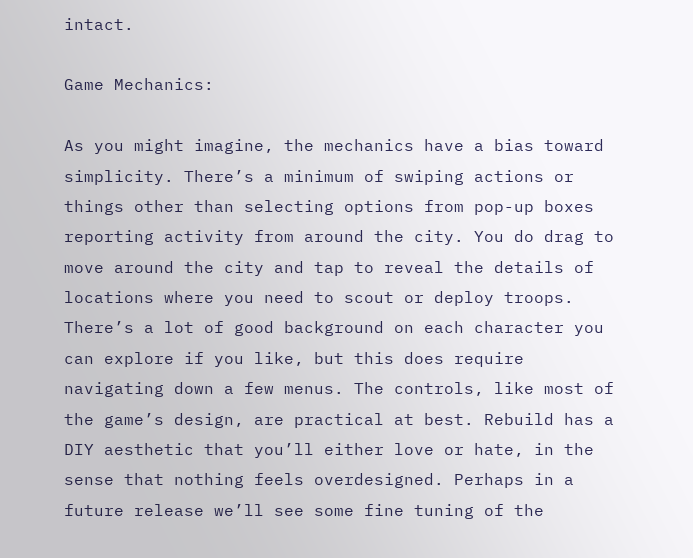intact.

Game Mechanics:

As you might imagine, the mechanics have a bias toward simplicity. There’s a minimum of swiping actions or things other than selecting options from pop-up boxes reporting activity from around the city. You do drag to move around the city and tap to reveal the details of locations where you need to scout or deploy troops. There’s a lot of good background on each character you can explore if you like, but this does require navigating down a few menus. The controls, like most of the game’s design, are practical at best. Rebuild has a DIY aesthetic that you’ll either love or hate, in the sense that nothing feels overdesigned. Perhaps in a future release we’ll see some fine tuning of the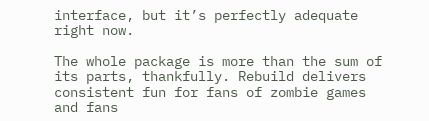interface, but it’s perfectly adequate right now.

The whole package is more than the sum of its parts, thankfully. Rebuild delivers consistent fun for fans of zombie games and fans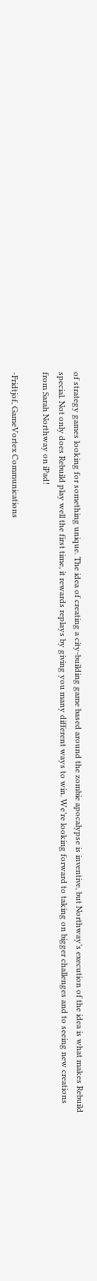of strategy games looking for something unique. The idea of creating a city-building game based around the zombie apocalypse is inventive, but Northway’s execution of the idea is what makes Rebuild special. Not only does Rebuild play well the first time, it rewards replays by giving you many different ways to win. We’re looking forward to taking on bigger challenges and to seeing new creations from Sarah Northway on iPad!

-Fridtjof, GameVortex Communications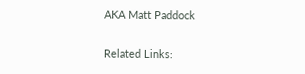AKA Matt Paddock

Related Links: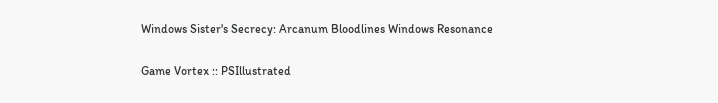Windows Sister's Secrecy: Arcanum Bloodlines Windows Resonance

Game Vortex :: PSIllustrated